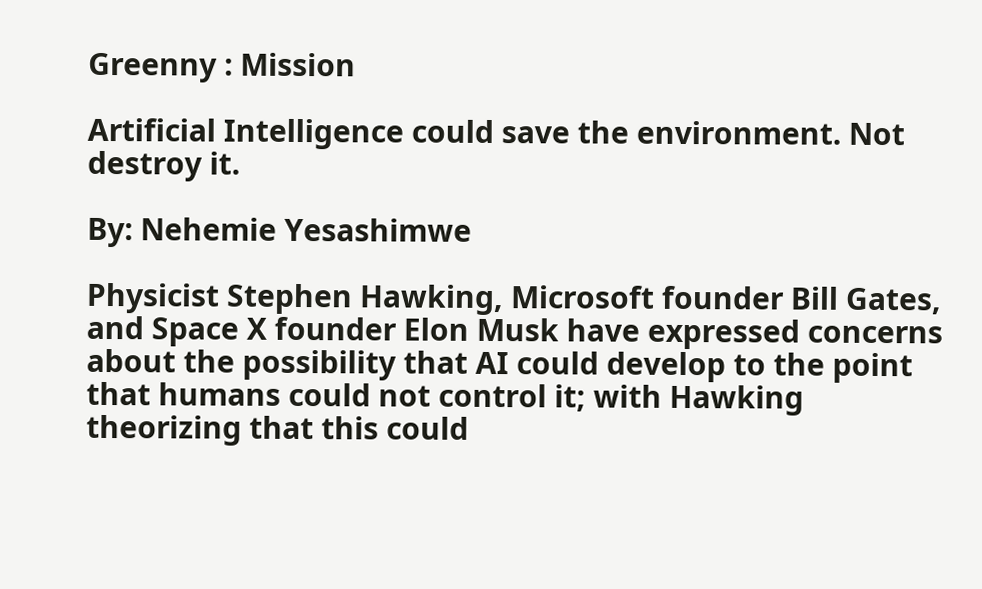Greenny : Mission

Artificial Intelligence could save the environment. Not destroy it.

By: Nehemie Yesashimwe

Physicist Stephen Hawking, Microsoft founder Bill Gates, and Space X founder Elon Musk have expressed concerns about the possibility that AI could develop to the point that humans could not control it; with Hawking theorizing that this could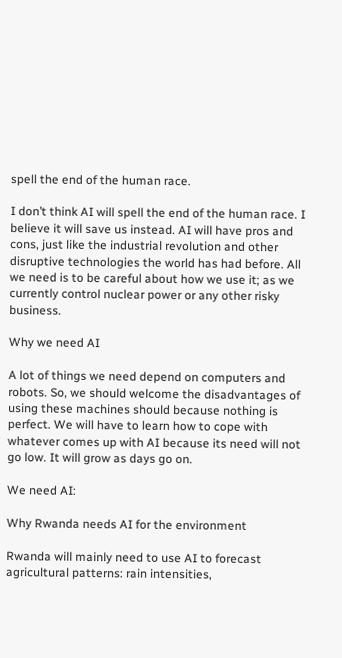spell the end of the human race.

I don’t think AI will spell the end of the human race. I believe it will save us instead. AI will have pros and cons, just like the industrial revolution and other disruptive technologies the world has had before. All we need is to be careful about how we use it; as we currently control nuclear power or any other risky business.

Why we need AI

A lot of things we need depend on computers and robots. So, we should welcome the disadvantages of using these machines should because nothing is perfect. We will have to learn how to cope with whatever comes up with AI because its need will not go low. It will grow as days go on.

We need AI:

Why Rwanda needs AI for the environment

Rwanda will mainly need to use AI to forecast agricultural patterns: rain intensities,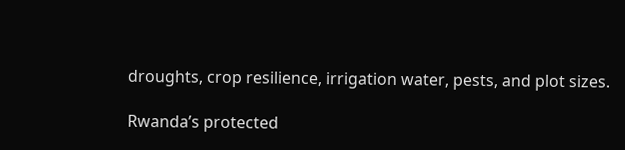droughts, crop resilience, irrigation water, pests, and plot sizes.

Rwanda’s protected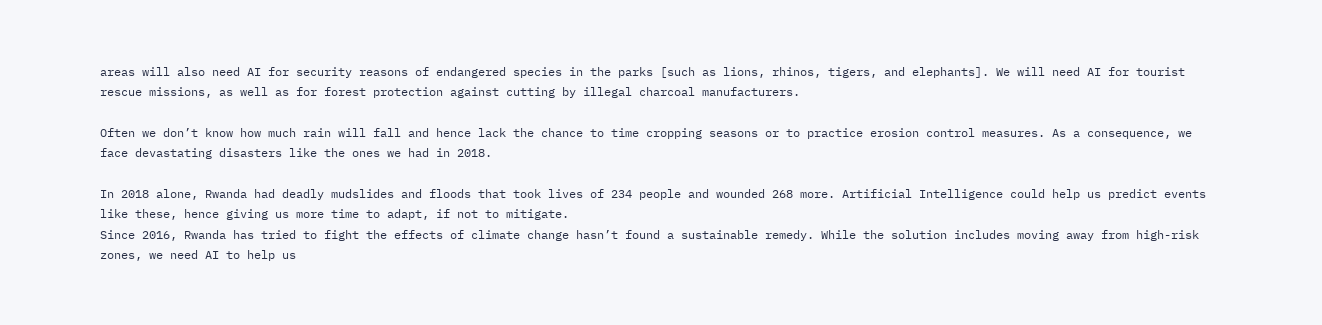areas will also need AI for security reasons of endangered species in the parks [such as lions, rhinos, tigers, and elephants]. We will need AI for tourist rescue missions, as well as for forest protection against cutting by illegal charcoal manufacturers.

Often we don’t know how much rain will fall and hence lack the chance to time cropping seasons or to practice erosion control measures. As a consequence, we face devastating disasters like the ones we had in 2018.

In 2018 alone, Rwanda had deadly mudslides and floods that took lives of 234 people and wounded 268 more. Artificial Intelligence could help us predict events like these, hence giving us more time to adapt, if not to mitigate.
Since 2016, Rwanda has tried to fight the effects of climate change hasn’t found a sustainable remedy. While the solution includes moving away from high-risk zones, we need AI to help us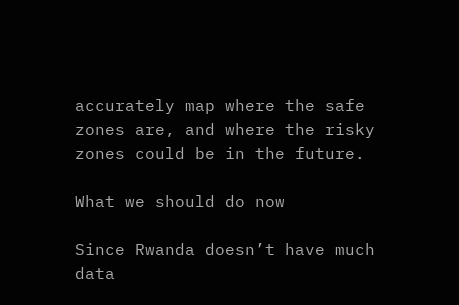accurately map where the safe zones are, and where the risky zones could be in the future.

What we should do now

Since Rwanda doesn’t have much data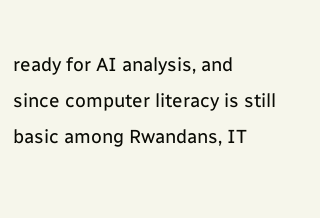ready for AI analysis, and since computer literacy is still basic among Rwandans, IT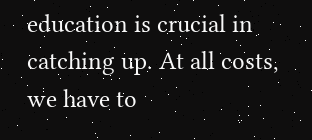education is crucial in catching up. At all costs, we have to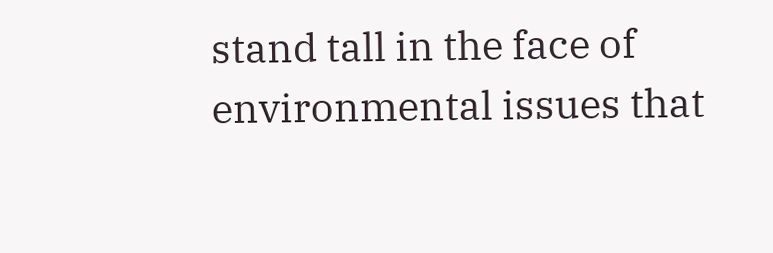stand tall in the face of environmental issues that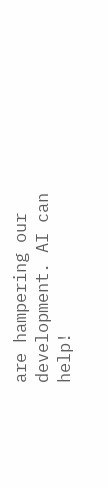are hampering our development. AI can help!